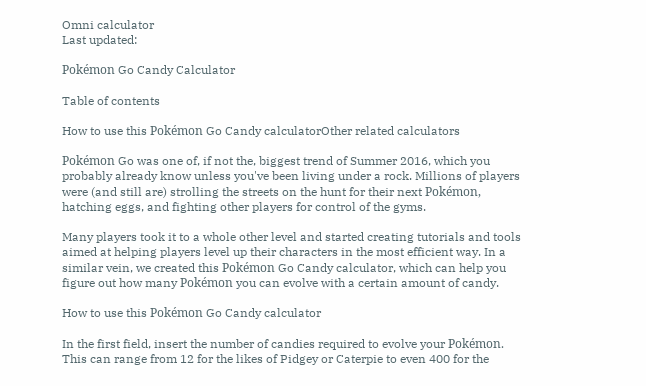Omni calculator
Last updated:

Pokémon Go Candy Calculator

Table of contents

How to use this Pokémon Go Candy calculatorOther related calculators

Pokémon Go was one of, if not the, biggest trend of Summer 2016, which you probably already know unless you've been living under a rock. Millions of players were (and still are) strolling the streets on the hunt for their next Pokémon, hatching eggs, and fighting other players for control of the gyms.

Many players took it to a whole other level and started creating tutorials and tools aimed at helping players level up their characters in the most efficient way. In a similar vein, we created this Pokémon Go Candy calculator, which can help you figure out how many Pokémon you can evolve with a certain amount of candy.

How to use this Pokémon Go Candy calculator

In the first field, insert the number of candies required to evolve your Pokémon. This can range from 12 for the likes of Pidgey or Caterpie to even 400 for the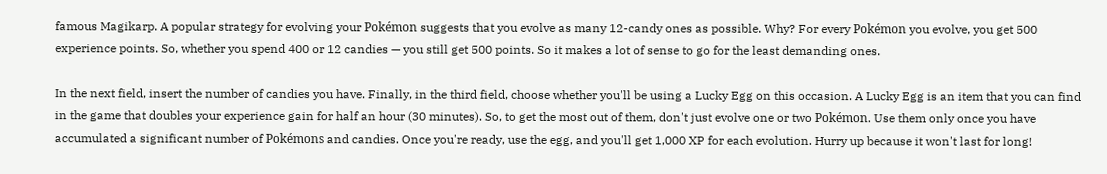famous Magikarp. A popular strategy for evolving your Pokémon suggests that you evolve as many 12-candy ones as possible. Why? For every Pokémon you evolve, you get 500 experience points. So, whether you spend 400 or 12 candies — you still get 500 points. So it makes a lot of sense to go for the least demanding ones.

In the next field, insert the number of candies you have. Finally, in the third field, choose whether you'll be using a Lucky Egg on this occasion. A Lucky Egg is an item that you can find in the game that doubles your experience gain for half an hour (30 minutes). So, to get the most out of them, don't just evolve one or two Pokémon. Use them only once you have accumulated a significant number of Pokémons and candies. Once you're ready, use the egg, and you'll get 1,000 XP for each evolution. Hurry up because it won't last for long!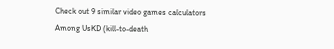Check out 9 similar video games calculators
Among UsKD (kill-to-death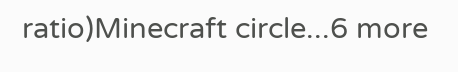ratio)Minecraft circle...6 more